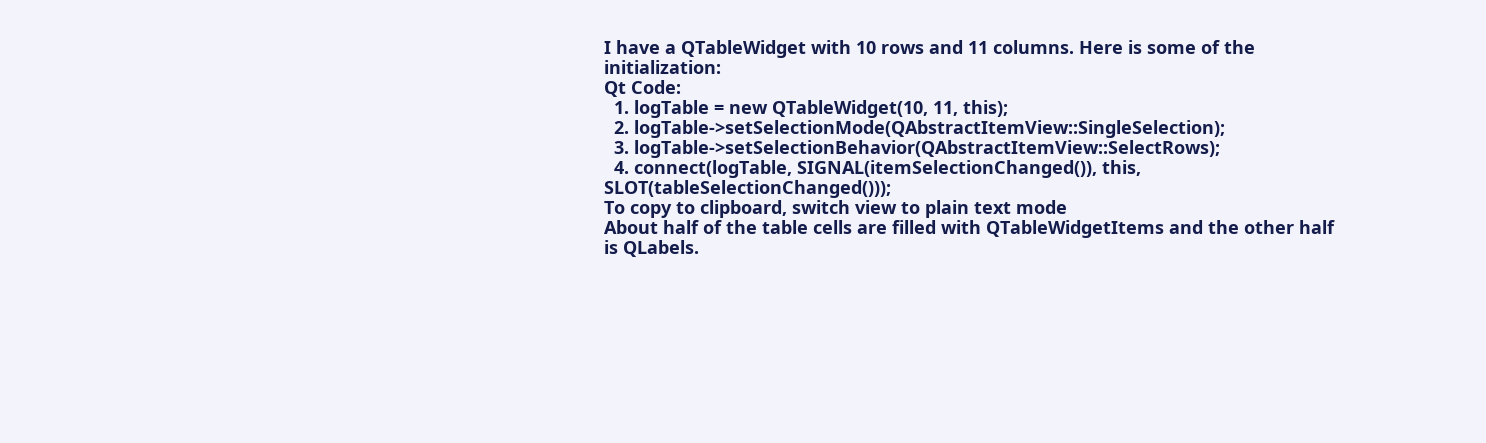I have a QTableWidget with 10 rows and 11 columns. Here is some of the initialization:
Qt Code:
  1. logTable = new QTableWidget(10, 11, this);
  2. logTable->setSelectionMode(QAbstractItemView::SingleSelection);
  3. logTable->setSelectionBehavior(QAbstractItemView::SelectRows);
  4. connect(logTable, SIGNAL(itemSelectionChanged()), this, SLOT(tableSelectionChanged()));
To copy to clipboard, switch view to plain text mode
About half of the table cells are filled with QTableWidgetItems and the other half is QLabels.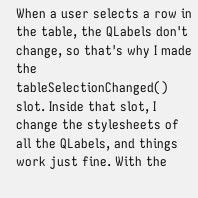When a user selects a row in the table, the QLabels don't change, so that's why I made the tableSelectionChanged() slot. Inside that slot, I change the stylesheets of all the QLabels, and things work just fine. With the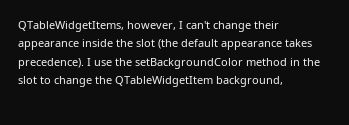QTableWidgetItems, however, I can't change their appearance inside the slot (the default appearance takes precedence). I use the setBackgroundColor method in the slot to change the QTableWidgetItem background,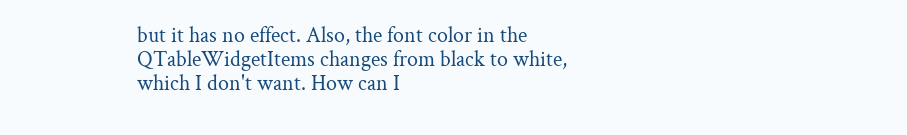but it has no effect. Also, the font color in the QTableWidgetItems changes from black to white, which I don't want. How can I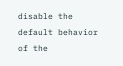disable the default behavior of the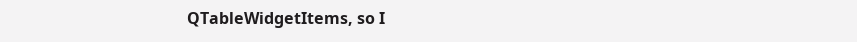QTableWidgetItems, so I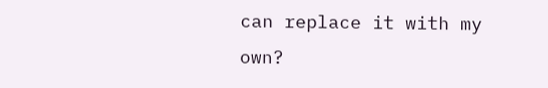can replace it with my own?